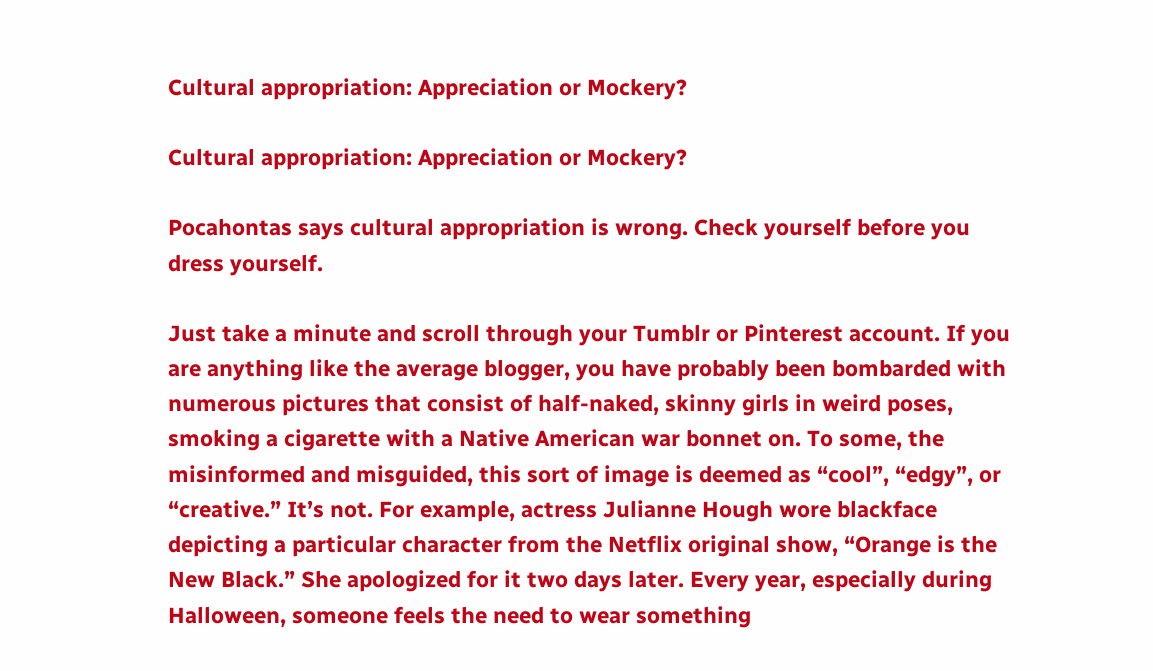Cultural appropriation: Appreciation or Mockery?

Cultural appropriation: Appreciation or Mockery?

Pocahontas says cultural appropriation is wrong. Check yourself before you dress yourself.

Just take a minute and scroll through your Tumblr or Pinterest account. If you are anything like the average blogger, you have probably been bombarded with numerous pictures that consist of half-naked, skinny girls in weird poses, smoking a cigarette with a Native American war bonnet on. To some, the misinformed and misguided, this sort of image is deemed as “cool”, “edgy”, or “creative.” It’s not. For example, actress Julianne Hough wore blackface depicting a particular character from the Netflix original show, “Orange is the New Black.” She apologized for it two days later. Every year, especially during Halloween, someone feels the need to wear something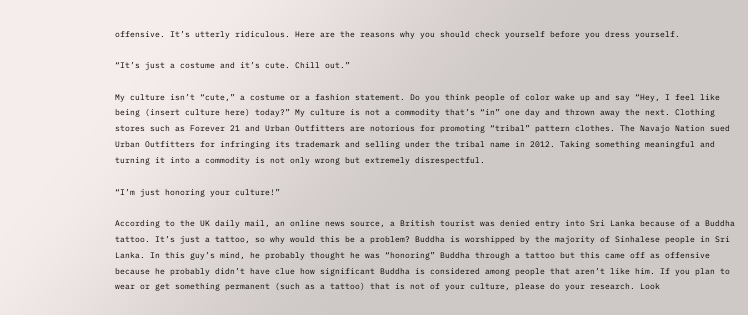offensive. It’s utterly ridiculous. Here are the reasons why you should check yourself before you dress yourself.

“It’s just a costume and it’s cute. Chill out.”

My culture isn’t “cute,” a costume or a fashion statement. Do you think people of color wake up and say “Hey, I feel like being (insert culture here) today?” My culture is not a commodity that’s “in” one day and thrown away the next. Clothing stores such as Forever 21 and Urban Outfitters are notorious for promoting “tribal” pattern clothes. The Navajo Nation sued Urban Outfitters for infringing its trademark and selling under the tribal name in 2012. Taking something meaningful and turning it into a commodity is not only wrong but extremely disrespectful.

“I’m just honoring your culture!”

According to the UK daily mail, an online news source, a British tourist was denied entry into Sri Lanka because of a Buddha tattoo. It’s just a tattoo, so why would this be a problem? Buddha is worshipped by the majority of Sinhalese people in Sri Lanka. In this guy’s mind, he probably thought he was “honoring” Buddha through a tattoo but this came off as offensive because he probably didn’t have clue how significant Buddha is considered among people that aren’t like him. If you plan to wear or get something permanent (such as a tattoo) that is not of your culture, please do your research. Look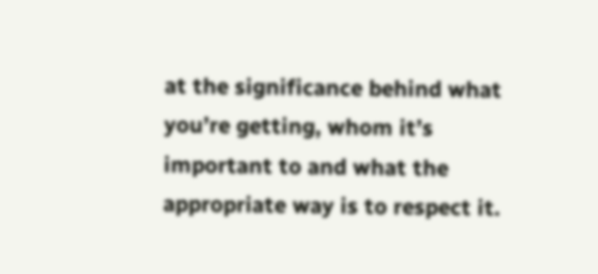at the significance behind what you’re getting, whom it’s important to and what the appropriate way is to respect it.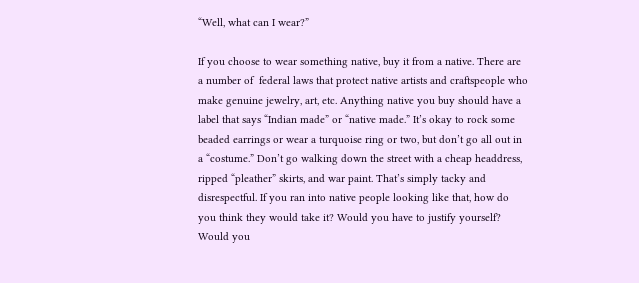“Well, what can I wear?”

If you choose to wear something native, buy it from a native. There are a number of  federal laws that protect native artists and craftspeople who make genuine jewelry, art, etc. Anything native you buy should have a label that says “Indian made” or “native made.” It’s okay to rock some beaded earrings or wear a turquoise ring or two, but don’t go all out in a “costume.” Don’t go walking down the street with a cheap headdress, ripped “pleather” skirts, and war paint. That’s simply tacky and disrespectful. If you ran into native people looking like that, how do you think they would take it? Would you have to justify yourself? Would you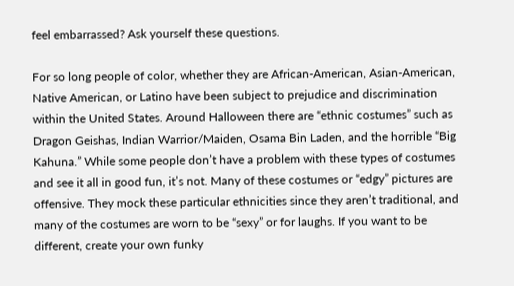feel embarrassed? Ask yourself these questions.

For so long people of color, whether they are African-American, Asian-American, Native American, or Latino have been subject to prejudice and discrimination within the United States. Around Halloween there are “ethnic costumes” such as Dragon Geishas, Indian Warrior/Maiden, Osama Bin Laden, and the horrible “Big Kahuna.” While some people don’t have a problem with these types of costumes and see it all in good fun, it’s not. Many of these costumes or “edgy” pictures are offensive. They mock these particular ethnicities since they aren’t traditional, and many of the costumes are worn to be “sexy” or for laughs. If you want to be different, create your own funky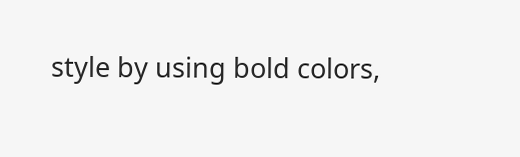style by using bold colors,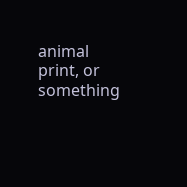animal print, or something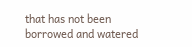that has not been borrowed and watered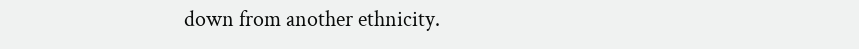down from another ethnicity.